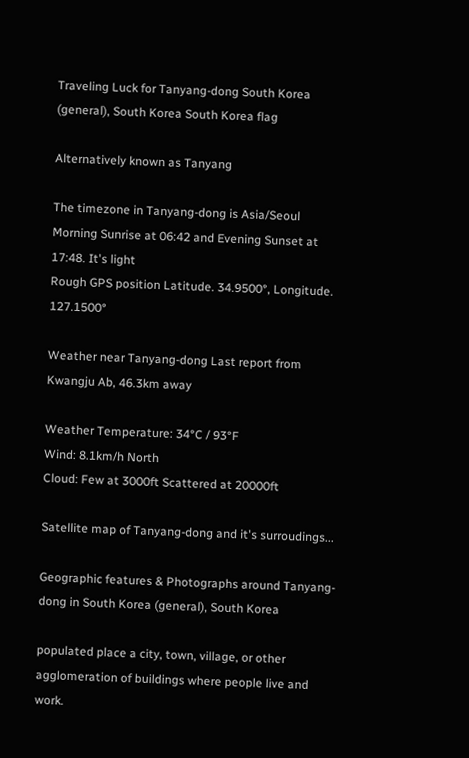Traveling Luck for Tanyang-dong South Korea (general), South Korea South Korea flag

Alternatively known as Tanyang

The timezone in Tanyang-dong is Asia/Seoul
Morning Sunrise at 06:42 and Evening Sunset at 17:48. It's light
Rough GPS position Latitude. 34.9500°, Longitude. 127.1500°

Weather near Tanyang-dong Last report from Kwangju Ab, 46.3km away

Weather Temperature: 34°C / 93°F
Wind: 8.1km/h North
Cloud: Few at 3000ft Scattered at 20000ft

Satellite map of Tanyang-dong and it's surroudings...

Geographic features & Photographs around Tanyang-dong in South Korea (general), South Korea

populated place a city, town, village, or other agglomeration of buildings where people live and work.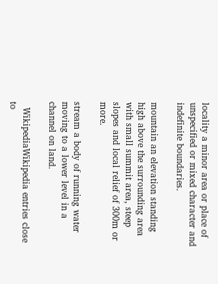locality a minor area or place of unspecified or mixed character and indefinite boundaries.

mountain an elevation standing high above the surrounding area with small summit area, steep slopes and local relief of 300m or more.

stream a body of running water moving to a lower level in a channel on land.

  WikipediaWikipedia entries close to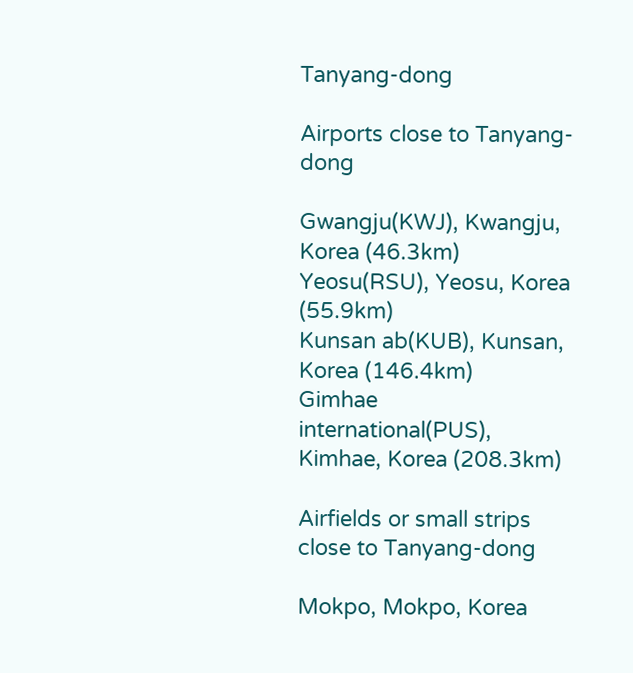Tanyang-dong

Airports close to Tanyang-dong

Gwangju(KWJ), Kwangju, Korea (46.3km)
Yeosu(RSU), Yeosu, Korea (55.9km)
Kunsan ab(KUB), Kunsan, Korea (146.4km)
Gimhae international(PUS), Kimhae, Korea (208.3km)

Airfields or small strips close to Tanyang-dong

Mokpo, Mokpo, Korea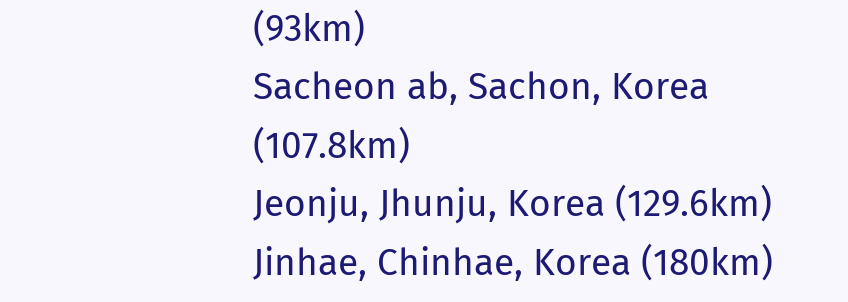(93km)
Sacheon ab, Sachon, Korea (107.8km)
Jeonju, Jhunju, Korea (129.6km)
Jinhae, Chinhae, Korea (180km)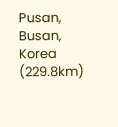Pusan, Busan, Korea (229.8km)